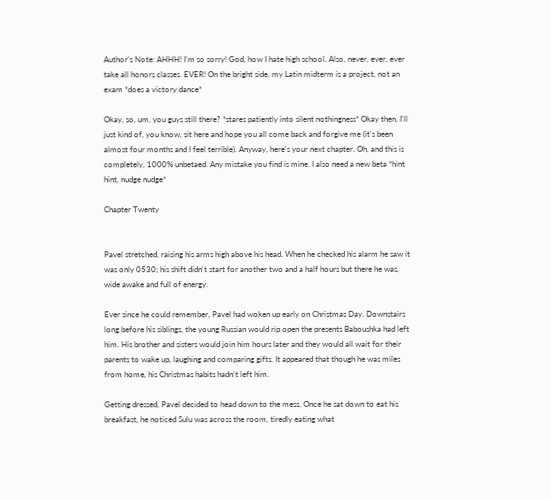Author's Note: AHHH! I'm so sorry! God, how I hate high school. Also, never, ever, ever take all honors classes. EVER! On the bright side, my Latin midterm is a project, not an exam *does a victory dance*

Okay, so, um, you guys still there? *stares patiently into silent nothingness* Okay then, I'll just kind of, you know, sit here and hope you all come back and forgive me (it's been almost four months and I feel terrible). Anyway, here's your next chapter. Oh, and this is completely, 1000% unbetaed. Any mistake you find is mine. I also need a new beta *hint hint, nudge nudge*

Chapter Twenty


Pavel stretched, raising his arms high above his head. When he checked his alarm he saw it was only 0530; his shift didn't start for another two and a half hours but there he was, wide awake and full of energy.

Ever since he could remember, Pavel had woken up early on Christmas Day. Downstairs long before his siblings, the young Russian would rip open the presents Baboushka had left him. His brother and sisters would join him hours later and they would all wait for their parents to wake up, laughing and comparing gifts. It appeared that though he was miles from home, his Christmas habits hadn't left him.

Getting dressed, Pavel decided to head down to the mess. Once he sat down to eat his breakfast, he noticed Sulu was across the room, tiredly eating what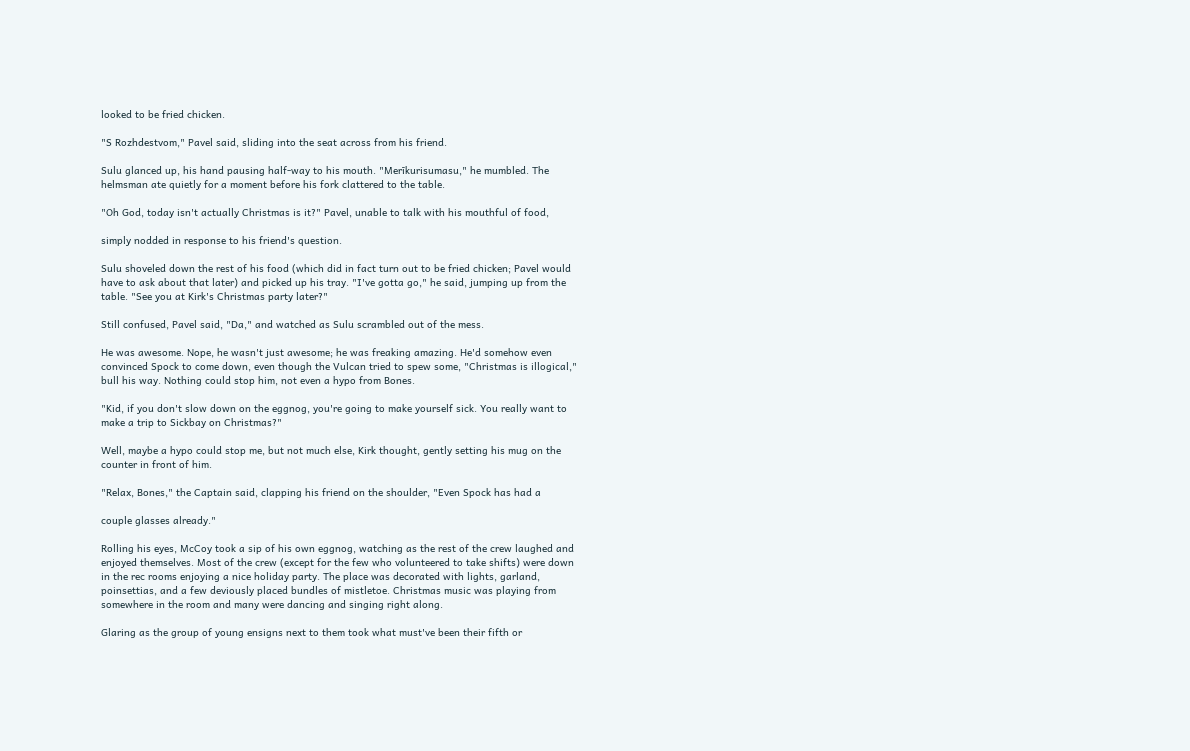looked to be fried chicken.

"S Rozhdestvom," Pavel said, sliding into the seat across from his friend.

Sulu glanced up, his hand pausing half-way to his mouth. "Merīkurisumasu," he mumbled. The helmsman ate quietly for a moment before his fork clattered to the table.

"Oh God, today isn't actually Christmas is it?" Pavel, unable to talk with his mouthful of food,

simply nodded in response to his friend's question.

Sulu shoveled down the rest of his food (which did in fact turn out to be fried chicken; Pavel would have to ask about that later) and picked up his tray. "I've gotta go," he said, jumping up from the table. "See you at Kirk's Christmas party later?"

Still confused, Pavel said, "Da," and watched as Sulu scrambled out of the mess.

He was awesome. Nope, he wasn't just awesome; he was freaking amazing. He'd somehow even convinced Spock to come down, even though the Vulcan tried to spew some, "Christmas is illogical," bull his way. Nothing could stop him, not even a hypo from Bones.

"Kid, if you don't slow down on the eggnog, you're going to make yourself sick. You really want to make a trip to Sickbay on Christmas?"

Well, maybe a hypo could stop me, but not much else, Kirk thought, gently setting his mug on the counter in front of him.

"Relax, Bones," the Captain said, clapping his friend on the shoulder, "Even Spock has had a

couple glasses already."

Rolling his eyes, McCoy took a sip of his own eggnog, watching as the rest of the crew laughed and enjoyed themselves. Most of the crew (except for the few who volunteered to take shifts) were down in the rec rooms enjoying a nice holiday party. The place was decorated with lights, garland, poinsettias, and a few deviously placed bundles of mistletoe. Christmas music was playing from somewhere in the room and many were dancing and singing right along.

Glaring as the group of young ensigns next to them took what must've been their fifth or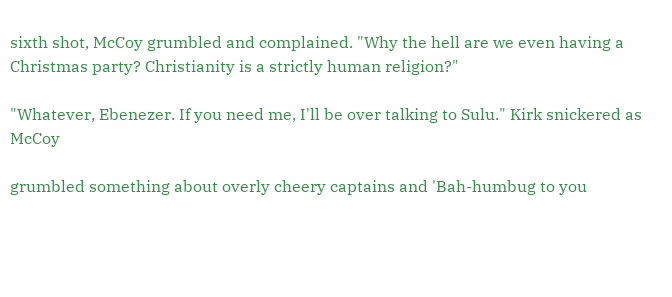sixth shot, McCoy grumbled and complained. "Why the hell are we even having a Christmas party? Christianity is a strictly human religion?"

"Whatever, Ebenezer. If you need me, I'll be over talking to Sulu." Kirk snickered as McCoy

grumbled something about overly cheery captains and 'Bah-humbug to you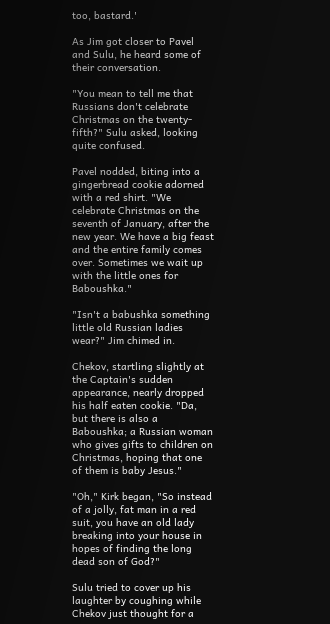too, bastard.'

As Jim got closer to Pavel and Sulu, he heard some of their conversation.

"You mean to tell me that Russians don't celebrate Christmas on the twenty-fifth?" Sulu asked, looking quite confused.

Pavel nodded, biting into a gingerbread cookie adorned with a red shirt. "We celebrate Christmas on the seventh of January, after the new year. We have a big feast and the entire family comes over. Sometimes we wait up with the little ones for Baboushka."

"Isn't a babushka something little old Russian ladies wear?" Jim chimed in.

Chekov, startling slightly at the Captain's sudden appearance, nearly dropped his half eaten cookie. "Da, but there is also a Baboushka; a Russian woman who gives gifts to children on Christmas, hoping that one of them is baby Jesus."

"Oh," Kirk began, "So instead of a jolly, fat man in a red suit, you have an old lady breaking into your house in hopes of finding the long dead son of God?"

Sulu tried to cover up his laughter by coughing while Chekov just thought for a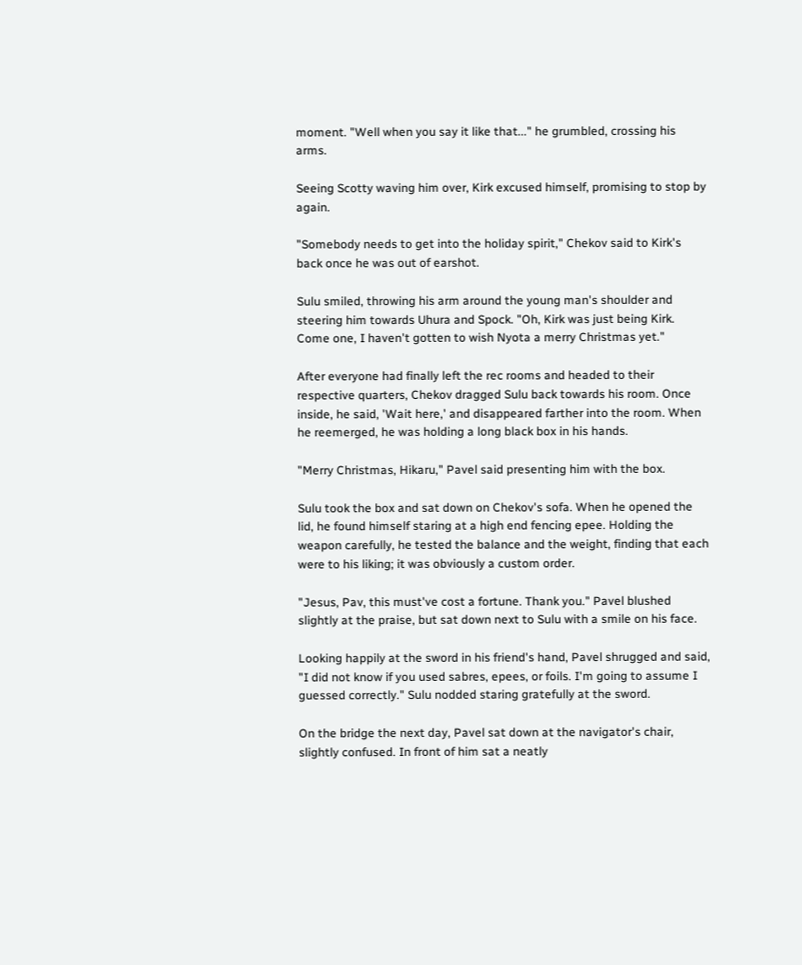moment. "Well when you say it like that..." he grumbled, crossing his arms.

Seeing Scotty waving him over, Kirk excused himself, promising to stop by again.

"Somebody needs to get into the holiday spirit," Chekov said to Kirk's back once he was out of earshot.

Sulu smiled, throwing his arm around the young man's shoulder and steering him towards Uhura and Spock. "Oh, Kirk was just being Kirk. Come one, I haven't gotten to wish Nyota a merry Christmas yet."

After everyone had finally left the rec rooms and headed to their respective quarters, Chekov dragged Sulu back towards his room. Once inside, he said, 'Wait here,' and disappeared farther into the room. When he reemerged, he was holding a long black box in his hands.

"Merry Christmas, Hikaru," Pavel said presenting him with the box.

Sulu took the box and sat down on Chekov's sofa. When he opened the lid, he found himself staring at a high end fencing epee. Holding the weapon carefully, he tested the balance and the weight, finding that each were to his liking; it was obviously a custom order.

"Jesus, Pav, this must've cost a fortune. Thank you." Pavel blushed slightly at the praise, but sat down next to Sulu with a smile on his face.

Looking happily at the sword in his friend's hand, Pavel shrugged and said, "I did not know if you used sabres, epees, or foils. I'm going to assume I guessed correctly." Sulu nodded staring gratefully at the sword.

On the bridge the next day, Pavel sat down at the navigator's chair, slightly confused. In front of him sat a neatly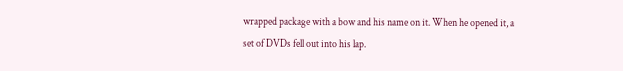wrapped package with a bow and his name on it. When he opened it, a set of DVDs fell out into his lap.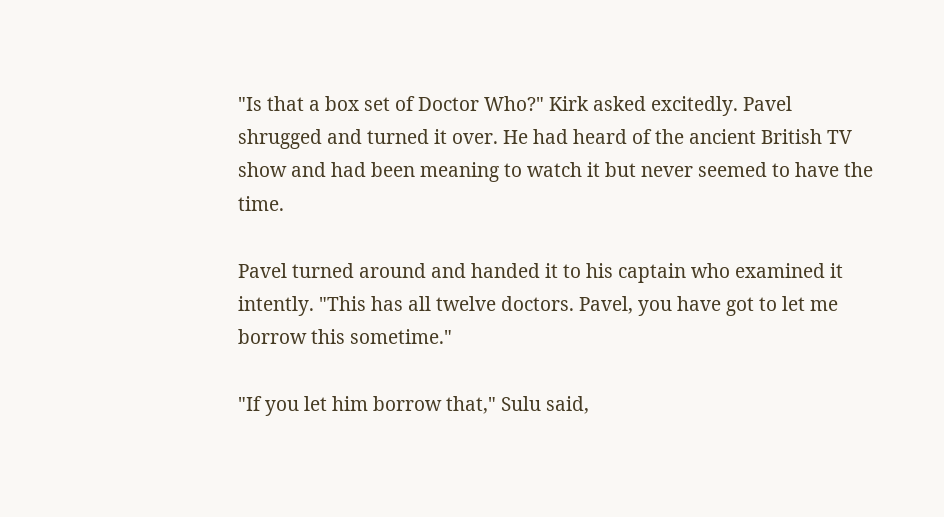"Is that a box set of Doctor Who?" Kirk asked excitedly. Pavel shrugged and turned it over. He had heard of the ancient British TV show and had been meaning to watch it but never seemed to have the time.

Pavel turned around and handed it to his captain who examined it intently. "This has all twelve doctors. Pavel, you have got to let me borrow this sometime."

"If you let him borrow that," Sulu said,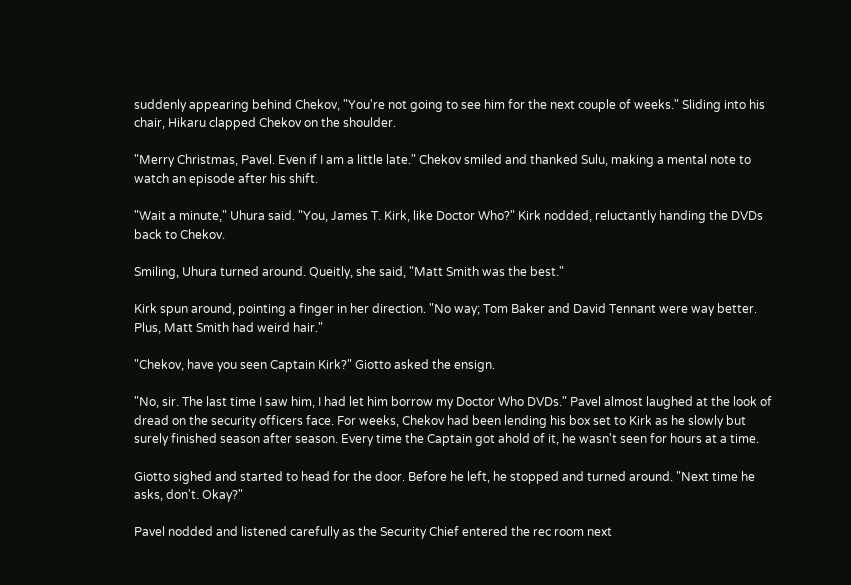suddenly appearing behind Chekov, "You're not going to see him for the next couple of weeks." Sliding into his chair, Hikaru clapped Chekov on the shoulder.

"Merry Christmas, Pavel. Even if I am a little late." Chekov smiled and thanked Sulu, making a mental note to watch an episode after his shift.

"Wait a minute," Uhura said. "You, James T. Kirk, like Doctor Who?" Kirk nodded, reluctantly handing the DVDs back to Chekov.

Smiling, Uhura turned around. Queitly, she said, "Matt Smith was the best."

Kirk spun around, pointing a finger in her direction. "No way; Tom Baker and David Tennant were way better. Plus, Matt Smith had weird hair."

"Chekov, have you seen Captain Kirk?" Giotto asked the ensign.

"No, sir. The last time I saw him, I had let him borrow my Doctor Who DVDs." Pavel almost laughed at the look of dread on the security officers face. For weeks, Chekov had been lending his box set to Kirk as he slowly but surely finished season after season. Every time the Captain got ahold of it, he wasn't seen for hours at a time.

Giotto sighed and started to head for the door. Before he left, he stopped and turned around. "Next time he asks, don't. Okay?"

Pavel nodded and listened carefully as the Security Chief entered the rec room next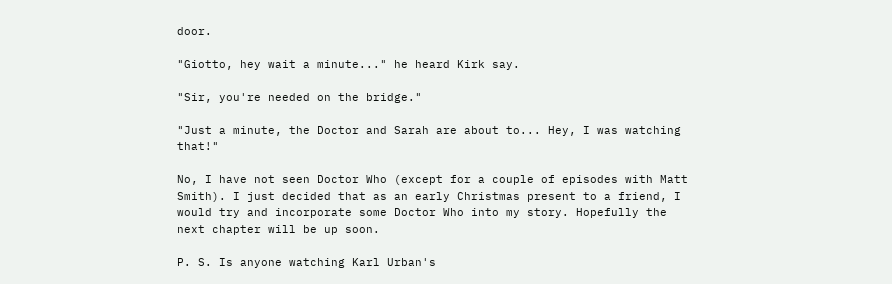door.

"Giotto, hey wait a minute..." he heard Kirk say.

"Sir, you're needed on the bridge."

"Just a minute, the Doctor and Sarah are about to... Hey, I was watching that!"

No, I have not seen Doctor Who (except for a couple of episodes with Matt Smith). I just decided that as an early Christmas present to a friend, I would try and incorporate some Doctor Who into my story. Hopefully the next chapter will be up soon.

P. S. Is anyone watching Karl Urban's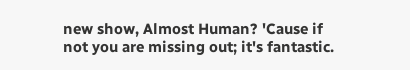new show, Almost Human? 'Cause if not you are missing out; it's fantastic.